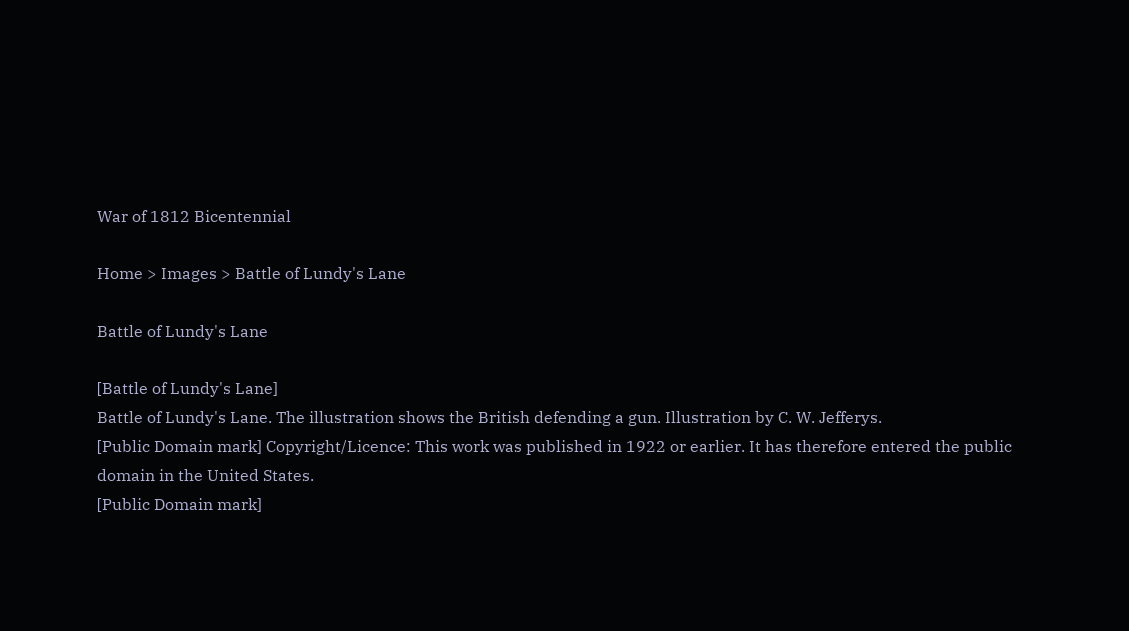War of 1812 Bicentennial

Home > Images > Battle of Lundy's Lane

Battle of Lundy's Lane

[Battle of Lundy's Lane]
Battle of Lundy's Lane. The illustration shows the British defending a gun. Illustration by C. W. Jefferys.
[Public Domain mark] Copyright/Licence: This work was published in 1922 or earlier. It has therefore entered the public domain in the United States.
[Public Domain mark]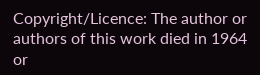Copyright/Licence: The author or authors of this work died in 1964 or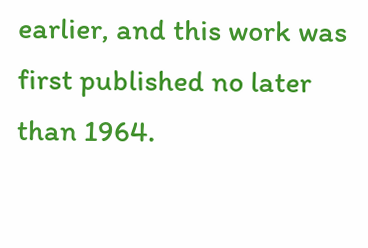earlier, and this work was first published no later than 1964.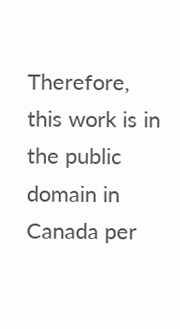Therefore, this work is in the public domain in Canada per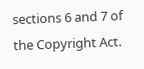sections 6 and 7 of the Copyright Act.